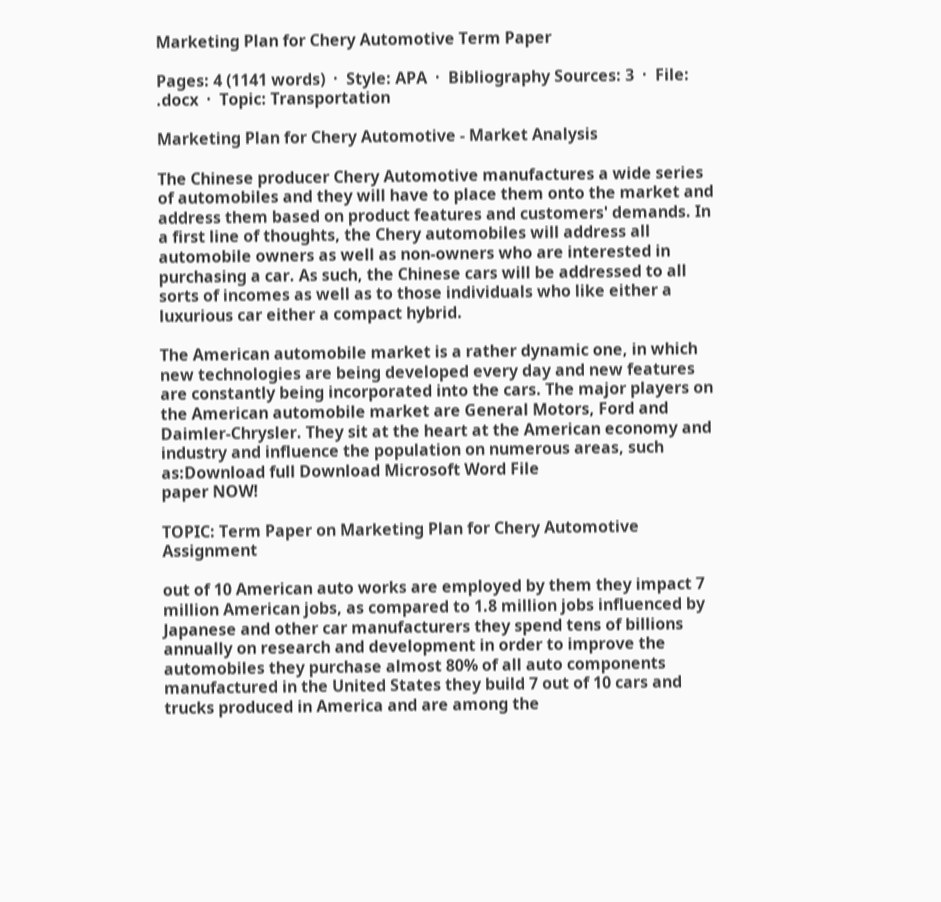Marketing Plan for Chery Automotive Term Paper

Pages: 4 (1141 words)  ·  Style: APA  ·  Bibliography Sources: 3  ·  File: .docx  ·  Topic: Transportation

Marketing Plan for Chery Automotive - Market Analysis

The Chinese producer Chery Automotive manufactures a wide series of automobiles and they will have to place them onto the market and address them based on product features and customers' demands. In a first line of thoughts, the Chery automobiles will address all automobile owners as well as non-owners who are interested in purchasing a car. As such, the Chinese cars will be addressed to all sorts of incomes as well as to those individuals who like either a luxurious car either a compact hybrid.

The American automobile market is a rather dynamic one, in which new technologies are being developed every day and new features are constantly being incorporated into the cars. The major players on the American automobile market are General Motors, Ford and Daimler-Chrysler. They sit at the heart at the American economy and industry and influence the population on numerous areas, such as:Download full Download Microsoft Word File
paper NOW!

TOPIC: Term Paper on Marketing Plan for Chery Automotive Assignment

out of 10 American auto works are employed by them they impact 7 million American jobs, as compared to 1.8 million jobs influenced by Japanese and other car manufacturers they spend tens of billions annually on research and development in order to improve the automobiles they purchase almost 80% of all auto components manufactured in the United States they build 7 out of 10 cars and trucks produced in America and are among the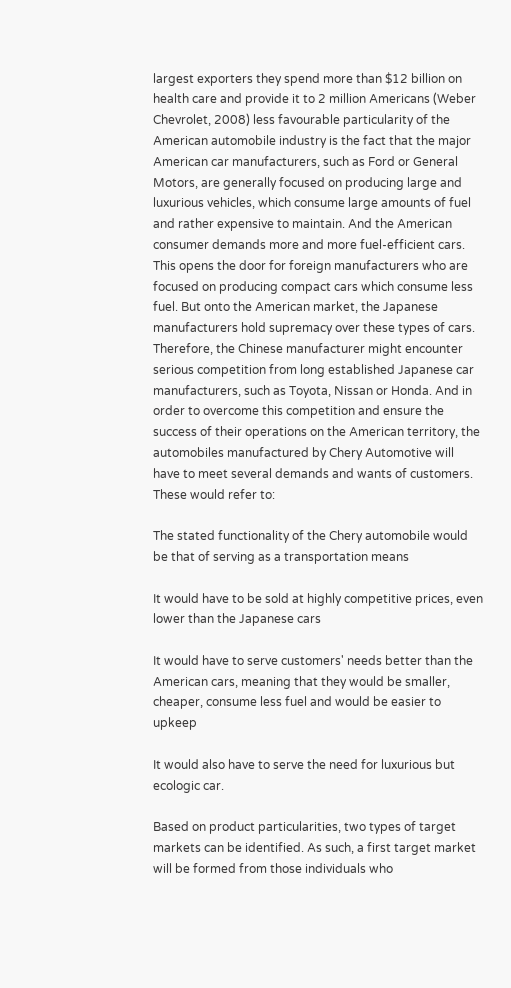largest exporters they spend more than $12 billion on health care and provide it to 2 million Americans (Weber Chevrolet, 2008) less favourable particularity of the American automobile industry is the fact that the major American car manufacturers, such as Ford or General Motors, are generally focused on producing large and luxurious vehicles, which consume large amounts of fuel and rather expensive to maintain. And the American consumer demands more and more fuel-efficient cars. This opens the door for foreign manufacturers who are focused on producing compact cars which consume less fuel. But onto the American market, the Japanese manufacturers hold supremacy over these types of cars. Therefore, the Chinese manufacturer might encounter serious competition from long established Japanese car manufacturers, such as Toyota, Nissan or Honda. And in order to overcome this competition and ensure the success of their operations on the American territory, the automobiles manufactured by Chery Automotive will have to meet several demands and wants of customers. These would refer to:

The stated functionality of the Chery automobile would be that of serving as a transportation means

It would have to be sold at highly competitive prices, even lower than the Japanese cars

It would have to serve customers' needs better than the American cars, meaning that they would be smaller, cheaper, consume less fuel and would be easier to upkeep

It would also have to serve the need for luxurious but ecologic car.

Based on product particularities, two types of target markets can be identified. As such, a first target market will be formed from those individuals who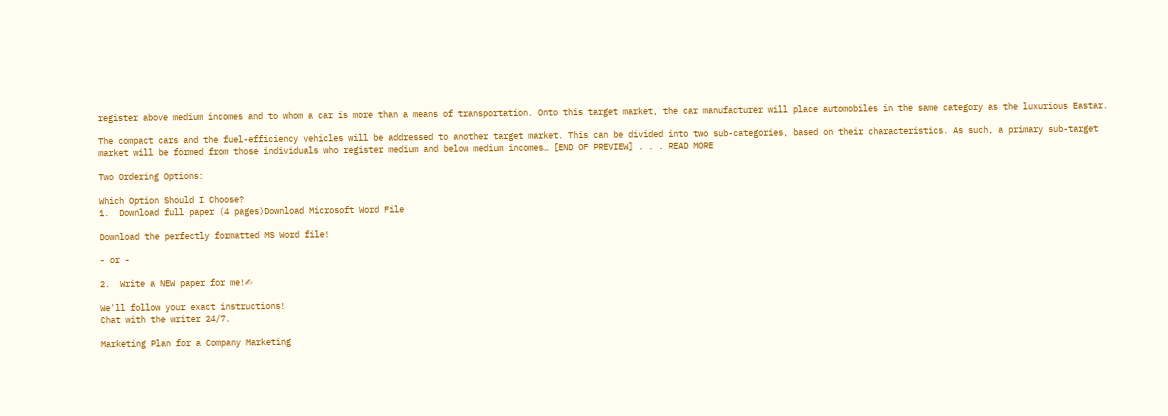register above medium incomes and to whom a car is more than a means of transportation. Onto this target market, the car manufacturer will place automobiles in the same category as the luxurious Eastar.

The compact cars and the fuel-efficiency vehicles will be addressed to another target market. This can be divided into two sub-categories, based on their characteristics. As such, a primary sub-target market will be formed from those individuals who register medium and below medium incomes… [END OF PREVIEW] . . . READ MORE

Two Ordering Options:

Which Option Should I Choose?
1.  Download full paper (4 pages)Download Microsoft Word File

Download the perfectly formatted MS Word file!

- or -

2.  Write a NEW paper for me!✍

We'll follow your exact instructions!
Chat with the writer 24/7.

Marketing Plan for a Company Marketing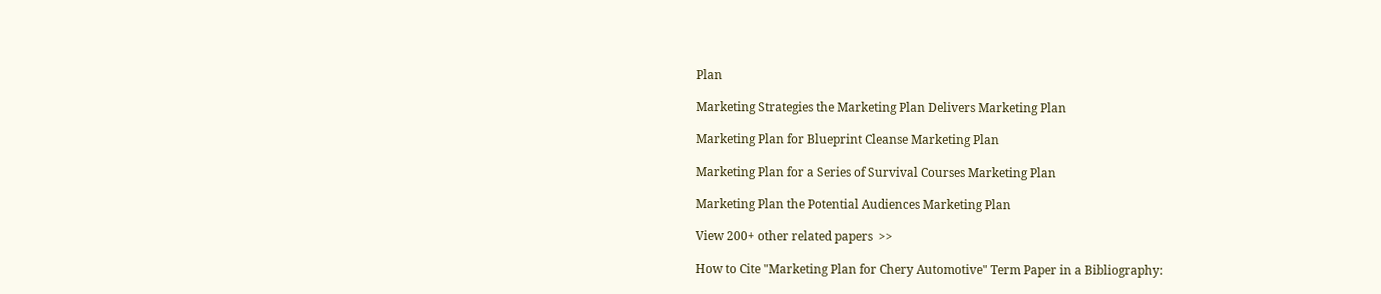Plan

Marketing Strategies the Marketing Plan Delivers Marketing Plan

Marketing Plan for Blueprint Cleanse Marketing Plan

Marketing Plan for a Series of Survival Courses Marketing Plan

Marketing Plan the Potential Audiences Marketing Plan

View 200+ other related papers  >>

How to Cite "Marketing Plan for Chery Automotive" Term Paper in a Bibliography: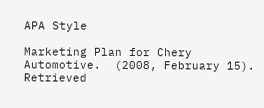APA Style

Marketing Plan for Chery Automotive.  (2008, February 15).  Retrieved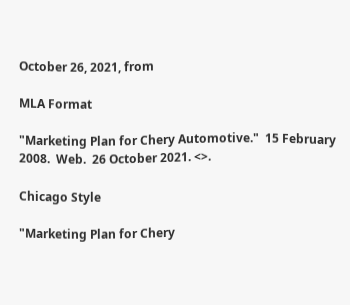October 26, 2021, from

MLA Format

"Marketing Plan for Chery Automotive."  15 February 2008.  Web.  26 October 2021. <>.

Chicago Style

"Marketing Plan for Chery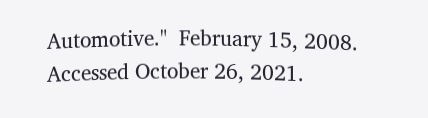Automotive."  February 15, 2008.  Accessed October 26, 2021.